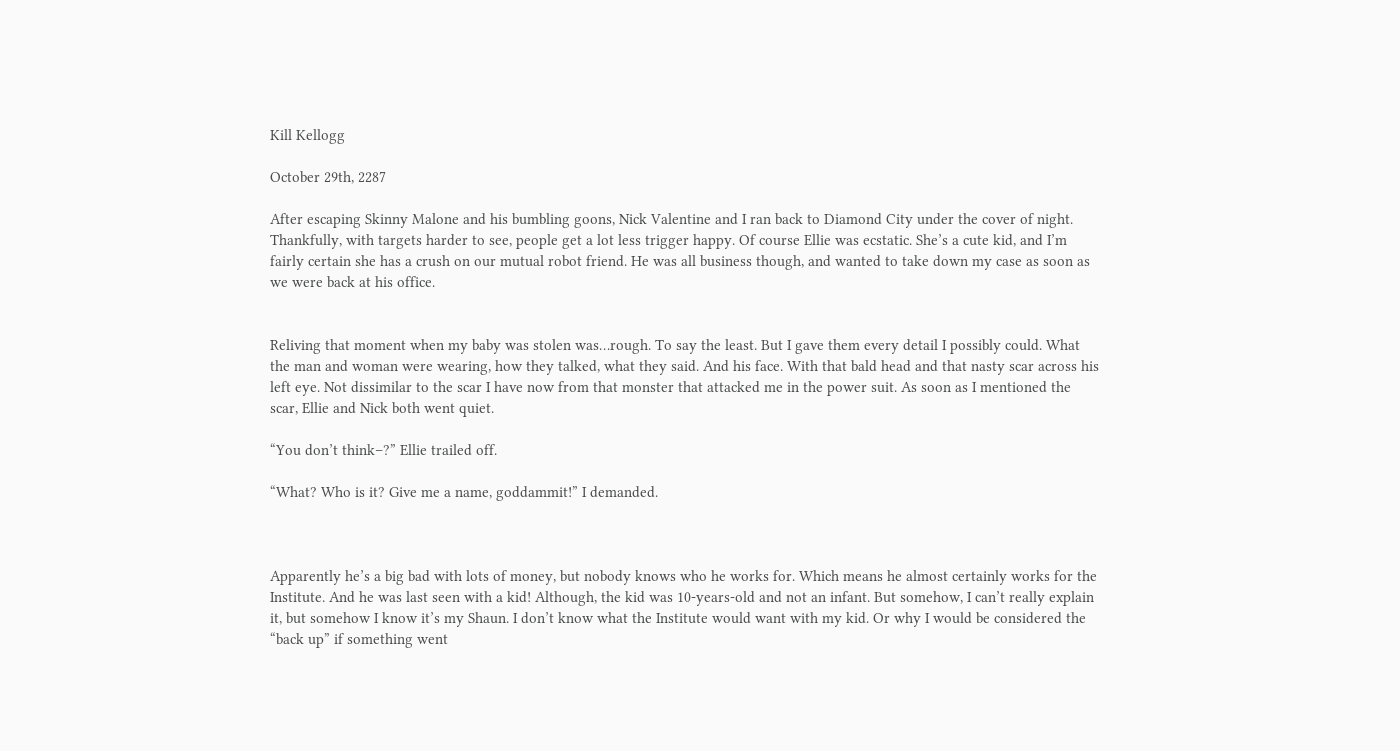Kill Kellogg

October 29th, 2287

After escaping Skinny Malone and his bumbling goons, Nick Valentine and I ran back to Diamond City under the cover of night. Thankfully, with targets harder to see, people get a lot less trigger happy. Of course Ellie was ecstatic. She’s a cute kid, and I’m fairly certain she has a crush on our mutual robot friend. He was all business though, and wanted to take down my case as soon as we were back at his office.


Reliving that moment when my baby was stolen was…rough. To say the least. But I gave them every detail I possibly could. What the man and woman were wearing, how they talked, what they said. And his face. With that bald head and that nasty scar across his left eye. Not dissimilar to the scar I have now from that monster that attacked me in the power suit. As soon as I mentioned the scar, Ellie and Nick both went quiet.

“You don’t think–?” Ellie trailed off.

“What? Who is it? Give me a name, goddammit!” I demanded.



Apparently he’s a big bad with lots of money, but nobody knows who he works for. Which means he almost certainly works for the Institute. And he was last seen with a kid! Although, the kid was 10-years-old and not an infant. But somehow, I can’t really explain it, but somehow I know it’s my Shaun. I don’t know what the Institute would want with my kid. Or why I would be considered the “back up” if something went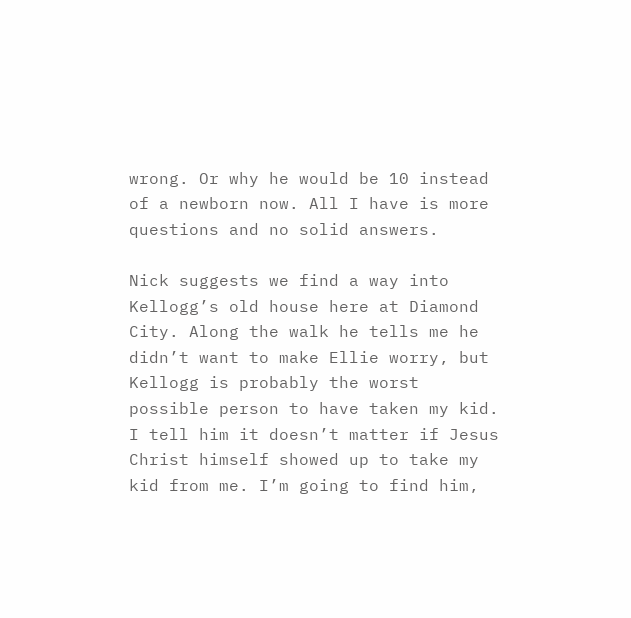wrong. Or why he would be 10 instead of a newborn now. All I have is more questions and no solid answers.

Nick suggests we find a way into Kellogg’s old house here at Diamond City. Along the walk he tells me he didn’t want to make Ellie worry, but Kellogg is probably the worst possible person to have taken my kid. I tell him it doesn’t matter if Jesus Christ himself showed up to take my kid from me. I’m going to find him,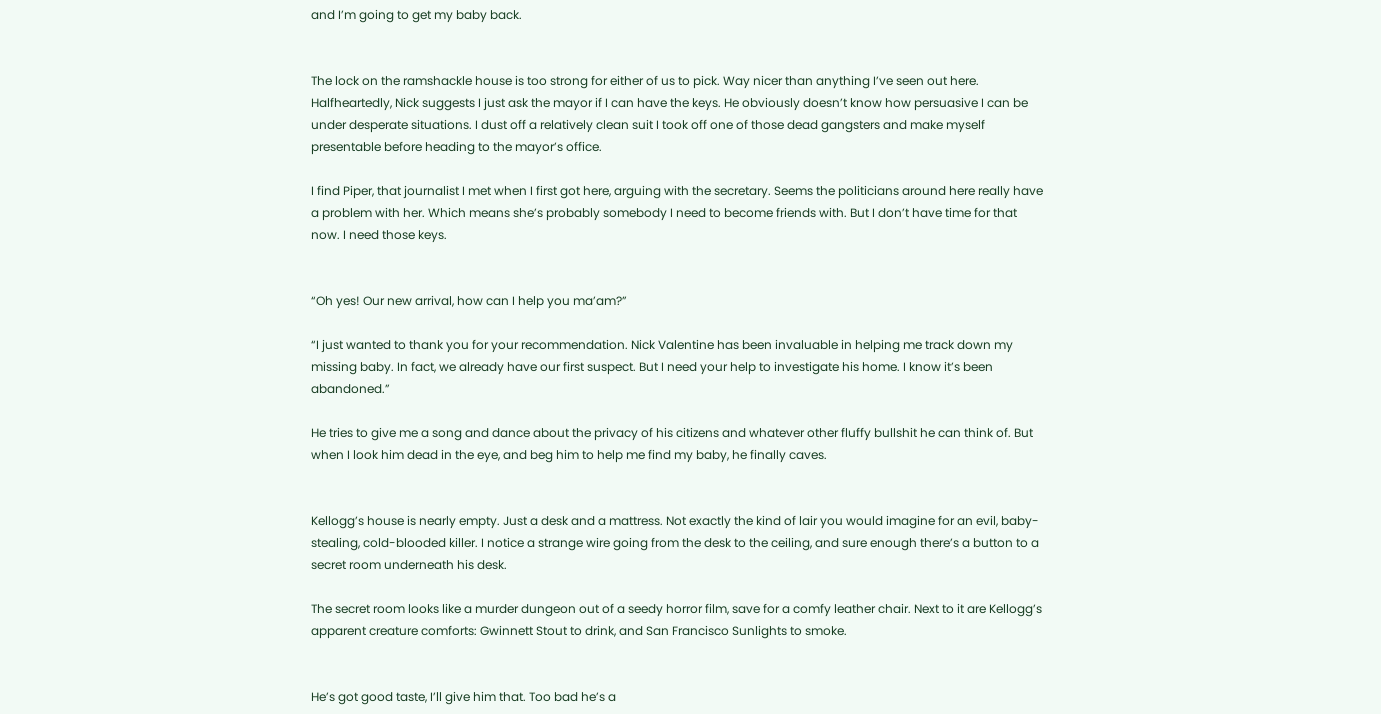and I’m going to get my baby back.


The lock on the ramshackle house is too strong for either of us to pick. Way nicer than anything I’ve seen out here. Halfheartedly, Nick suggests I just ask the mayor if I can have the keys. He obviously doesn’t know how persuasive I can be under desperate situations. I dust off a relatively clean suit I took off one of those dead gangsters and make myself presentable before heading to the mayor’s office.

I find Piper, that journalist I met when I first got here, arguing with the secretary. Seems the politicians around here really have a problem with her. Which means she’s probably somebody I need to become friends with. But I don’t have time for that now. I need those keys.


“Oh yes! Our new arrival, how can I help you ma’am?”

“I just wanted to thank you for your recommendation. Nick Valentine has been invaluable in helping me track down my missing baby. In fact, we already have our first suspect. But I need your help to investigate his home. I know it’s been abandoned.”

He tries to give me a song and dance about the privacy of his citizens and whatever other fluffy bullshit he can think of. But when I look him dead in the eye, and beg him to help me find my baby, he finally caves.


Kellogg’s house is nearly empty. Just a desk and a mattress. Not exactly the kind of lair you would imagine for an evil, baby-stealing, cold-blooded killer. I notice a strange wire going from the desk to the ceiling, and sure enough there’s a button to a secret room underneath his desk.

The secret room looks like a murder dungeon out of a seedy horror film, save for a comfy leather chair. Next to it are Kellogg’s apparent creature comforts: Gwinnett Stout to drink, and San Francisco Sunlights to smoke.


He’s got good taste, I’ll give him that. Too bad he’s a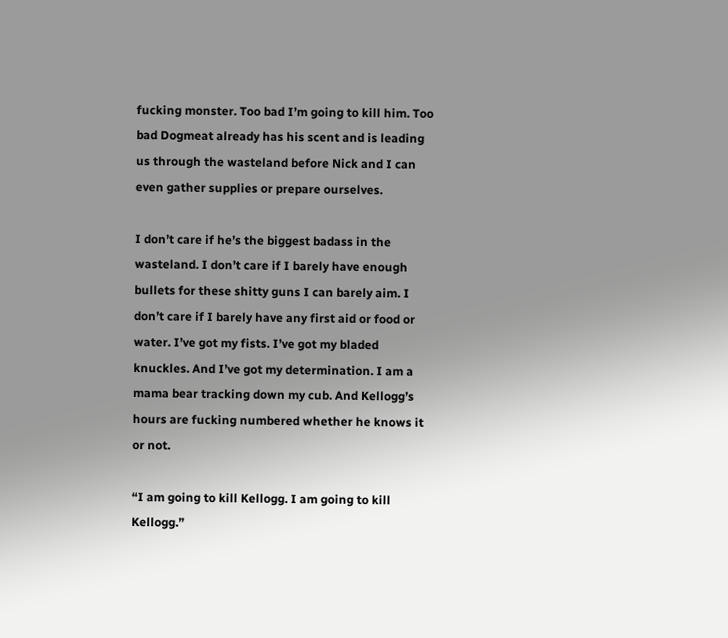fucking monster. Too bad I’m going to kill him. Too bad Dogmeat already has his scent and is leading us through the wasteland before Nick and I can even gather supplies or prepare ourselves.

I don’t care if he’s the biggest badass in the wasteland. I don’t care if I barely have enough bullets for these shitty guns I can barely aim. I don’t care if I barely have any first aid or food or water. I’ve got my fists. I’ve got my bladed knuckles. And I’ve got my determination. I am a mama bear tracking down my cub. And Kellogg’s hours are fucking numbered whether he knows it or not.

“I am going to kill Kellogg. I am going to kill Kellogg.”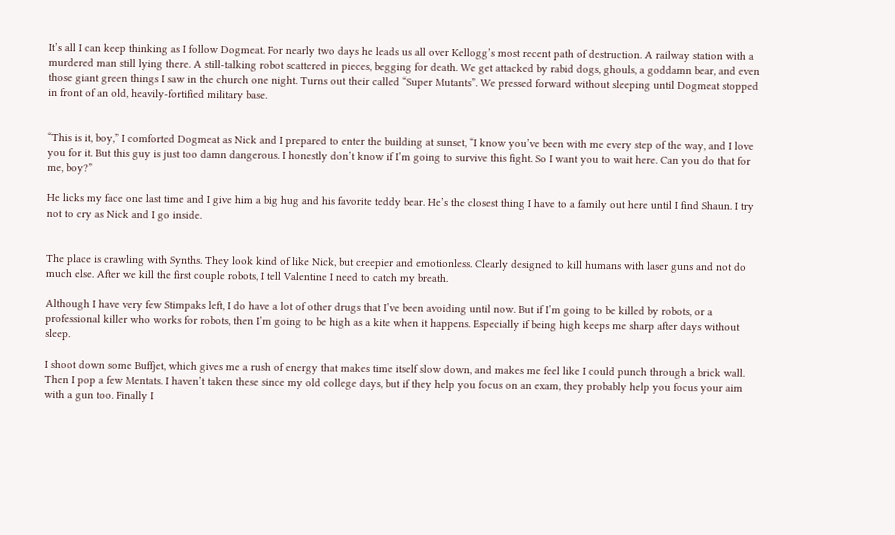It’s all I can keep thinking as I follow Dogmeat. For nearly two days he leads us all over Kellogg’s most recent path of destruction. A railway station with a murdered man still lying there. A still-talking robot scattered in pieces, begging for death. We get attacked by rabid dogs, ghouls, a goddamn bear, and even those giant green things I saw in the church one night. Turns out their called “Super Mutants”. We pressed forward without sleeping until Dogmeat stopped in front of an old, heavily-fortified military base.


“This is it, boy,” I comforted Dogmeat as Nick and I prepared to enter the building at sunset, “I know you’ve been with me every step of the way, and I love you for it. But this guy is just too damn dangerous. I honestly don’t know if I’m going to survive this fight. So I want you to wait here. Can you do that for me, boy?”

He licks my face one last time and I give him a big hug and his favorite teddy bear. He’s the closest thing I have to a family out here until I find Shaun. I try not to cry as Nick and I go inside.


The place is crawling with Synths. They look kind of like Nick, but creepier and emotionless. Clearly designed to kill humans with laser guns and not do much else. After we kill the first couple robots, I tell Valentine I need to catch my breath.

Although I have very few Stimpaks left, I do have a lot of other drugs that I’ve been avoiding until now. But if I’m going to be killed by robots, or a professional killer who works for robots, then I’m going to be high as a kite when it happens. Especially if being high keeps me sharp after days without sleep.

I shoot down some Buffjet, which gives me a rush of energy that makes time itself slow down, and makes me feel like I could punch through a brick wall. Then I pop a few Mentats. I haven’t taken these since my old college days, but if they help you focus on an exam, they probably help you focus your aim with a gun too. Finally I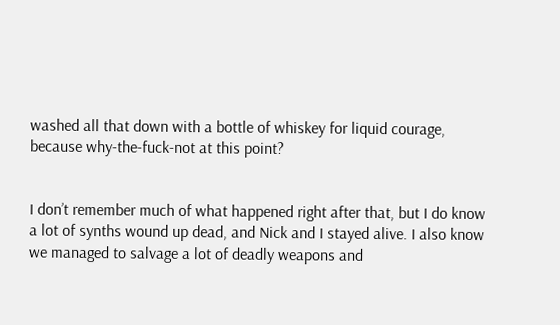washed all that down with a bottle of whiskey for liquid courage, because why-the-fuck-not at this point?


I don’t remember much of what happened right after that, but I do know a lot of synths wound up dead, and Nick and I stayed alive. I also know we managed to salvage a lot of deadly weapons and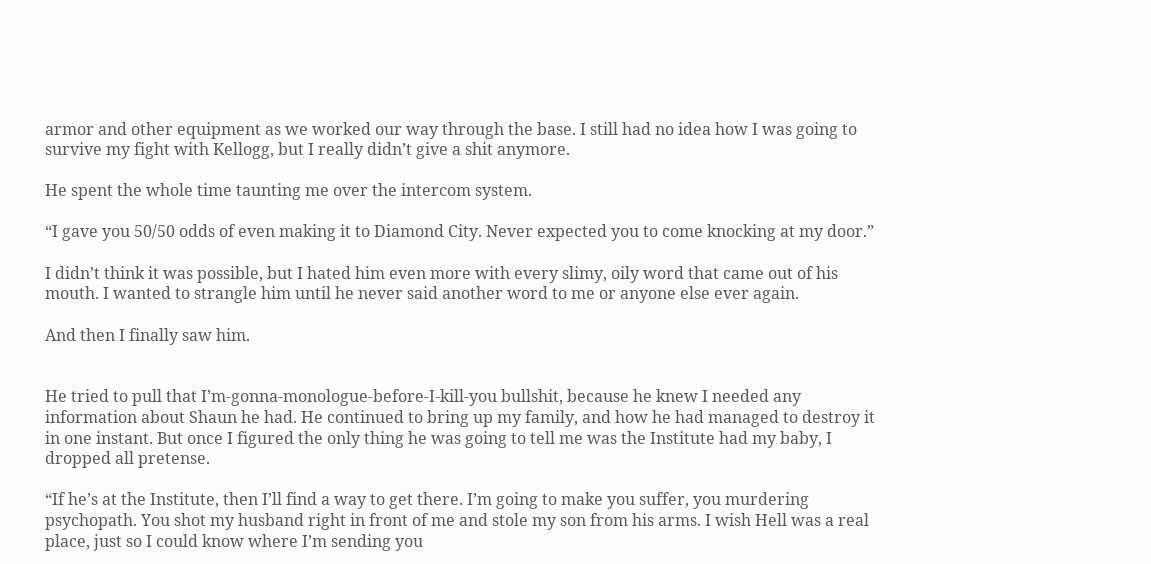armor and other equipment as we worked our way through the base. I still had no idea how I was going to survive my fight with Kellogg, but I really didn’t give a shit anymore.

He spent the whole time taunting me over the intercom system.

“I gave you 50/50 odds of even making it to Diamond City. Never expected you to come knocking at my door.”

I didn’t think it was possible, but I hated him even more with every slimy, oily word that came out of his mouth. I wanted to strangle him until he never said another word to me or anyone else ever again.

And then I finally saw him.


He tried to pull that I’m-gonna-monologue-before-I-kill-you bullshit, because he knew I needed any information about Shaun he had. He continued to bring up my family, and how he had managed to destroy it in one instant. But once I figured the only thing he was going to tell me was the Institute had my baby, I dropped all pretense.

“If he’s at the Institute, then I’ll find a way to get there. I’m going to make you suffer, you murdering psychopath. You shot my husband right in front of me and stole my son from his arms. I wish Hell was a real place, just so I could know where I’m sending you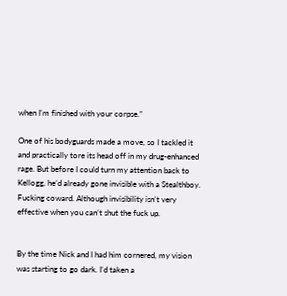when I’m finished with your corpse.”

One of his bodyguards made a move, so I tackled it and practically tore its head off in my drug-enhanced rage. But before I could turn my attention back to Kellogg, he’d already gone invisible with a Stealthboy. Fucking coward. Although invisibility isn’t very effective when you can’t shut the fuck up.


By the time Nick and I had him cornered, my vision was starting to go dark. I’d taken a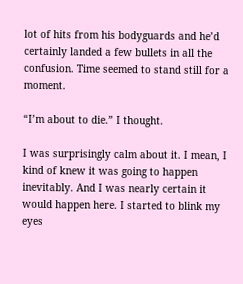lot of hits from his bodyguards and he’d certainly landed a few bullets in all the confusion. Time seemed to stand still for a moment.

“I’m about to die.” I thought.

I was surprisingly calm about it. I mean, I kind of knew it was going to happen inevitably. And I was nearly certain it would happen here. I started to blink my eyes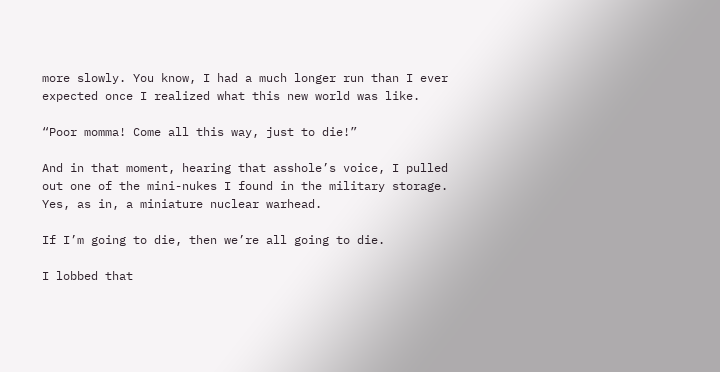more slowly. You know, I had a much longer run than I ever expected once I realized what this new world was like.

“Poor momma! Come all this way, just to die!”

And in that moment, hearing that asshole’s voice, I pulled out one of the mini-nukes I found in the military storage. Yes, as in, a miniature nuclear warhead.

If I’m going to die, then we’re all going to die.

I lobbed that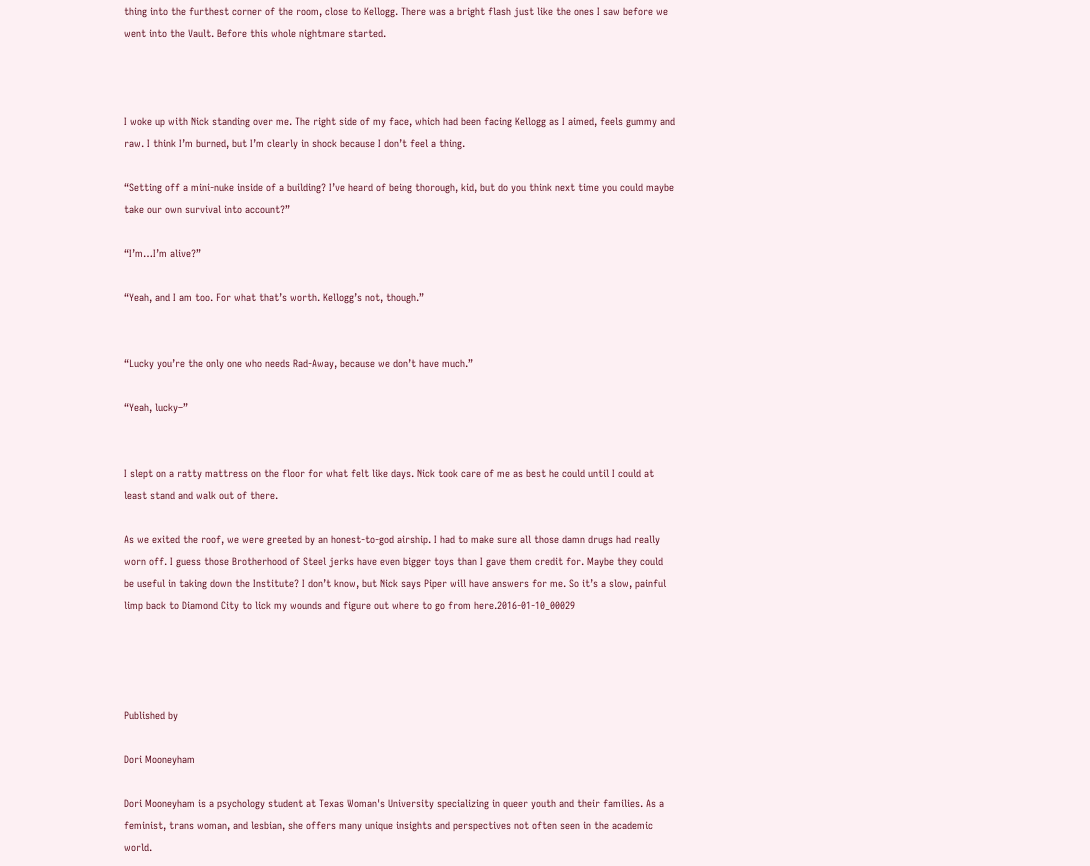thing into the furthest corner of the room, close to Kellogg. There was a bright flash just like the ones I saw before we went into the Vault. Before this whole nightmare started.



I woke up with Nick standing over me. The right side of my face, which had been facing Kellogg as I aimed, feels gummy and raw. I think I’m burned, but I’m clearly in shock because I don’t feel a thing.

“Setting off a mini-nuke inside of a building? I’ve heard of being thorough, kid, but do you think next time you could maybe take our own survival into account?”

“I’m…I’m alive?”

“Yeah, and I am too. For what that’s worth. Kellogg’s not, though.”


“Lucky you’re the only one who needs Rad-Away, because we don’t have much.”

“Yeah, lucky–”


I slept on a ratty mattress on the floor for what felt like days. Nick took care of me as best he could until I could at least stand and walk out of there.

As we exited the roof, we were greeted by an honest-to-god airship. I had to make sure all those damn drugs had really worn off. I guess those Brotherhood of Steel jerks have even bigger toys than I gave them credit for. Maybe they could be useful in taking down the Institute? I don’t know, but Nick says Piper will have answers for me. So it’s a slow, painful limp back to Diamond City to lick my wounds and figure out where to go from here.2016-01-10_00029




Published by

Dori Mooneyham

Dori Mooneyham is a psychology student at Texas Woman's University specializing in queer youth and their families. As a feminist, trans woman, and lesbian, she offers many unique insights and perspectives not often seen in the academic world.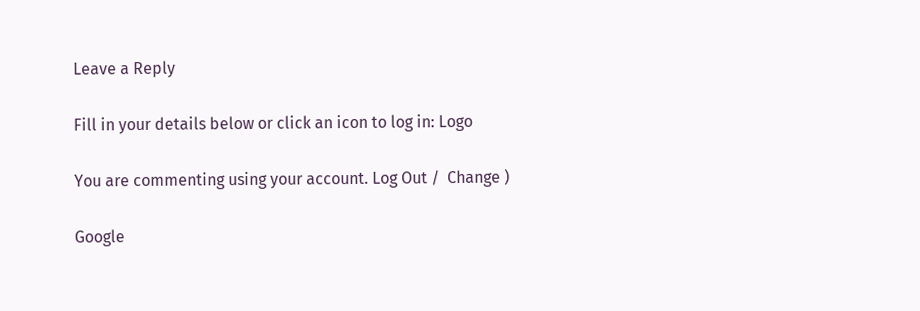Leave a Reply

Fill in your details below or click an icon to log in: Logo

You are commenting using your account. Log Out /  Change )

Google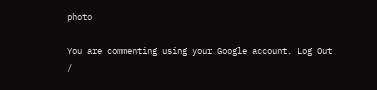photo

You are commenting using your Google account. Log Out /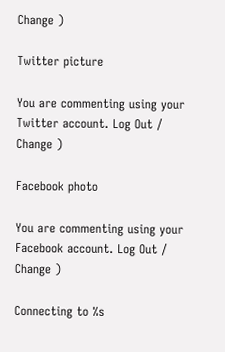Change )

Twitter picture

You are commenting using your Twitter account. Log Out /  Change )

Facebook photo

You are commenting using your Facebook account. Log Out /  Change )

Connecting to %s